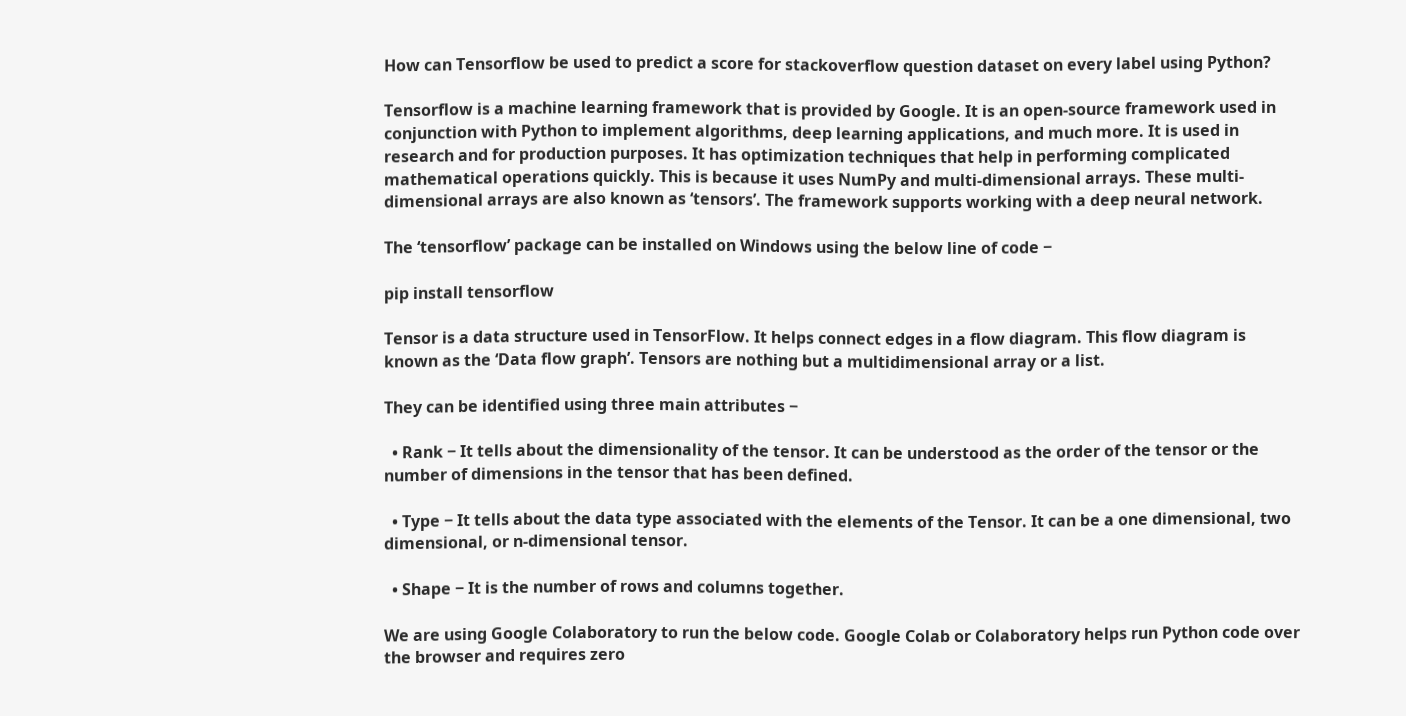How can Tensorflow be used to predict a score for stackoverflow question dataset on every label using Python?

Tensorflow is a machine learning framework that is provided by Google. It is an open-source framework used in conjunction with Python to implement algorithms, deep learning applications, and much more. It is used in research and for production purposes. It has optimization techniques that help in performing complicated mathematical operations quickly. This is because it uses NumPy and multi-dimensional arrays. These multi-dimensional arrays are also known as ‘tensors’. The framework supports working with a deep neural network.

The ‘tensorflow’ package can be installed on Windows using the below line of code −

pip install tensorflow

Tensor is a data structure used in TensorFlow. It helps connect edges in a flow diagram. This flow diagram is known as the ‘Data flow graph’. Tensors are nothing but a multidimensional array or a list.

They can be identified using three main attributes −

  • Rank − It tells about the dimensionality of the tensor. It can be understood as the order of the tensor or the number of dimensions in the tensor that has been defined.

  • Type − It tells about the data type associated with the elements of the Tensor. It can be a one dimensional, two dimensional, or n-dimensional tensor.

  • Shape − It is the number of rows and columns together.

We are using Google Colaboratory to run the below code. Google Colab or Colaboratory helps run Python code over the browser and requires zero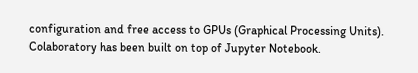configuration and free access to GPUs (Graphical Processing Units). Colaboratory has been built on top of Jupyter Notebook.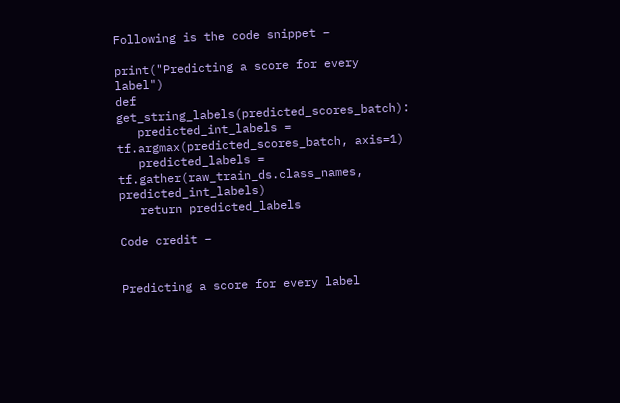Following is the code snippet −

print("Predicting a score for every label")
def get_string_labels(predicted_scores_batch):
   predicted_int_labels = tf.argmax(predicted_scores_batch, axis=1)
   predicted_labels = tf.gather(raw_train_ds.class_names, predicted_int_labels)
   return predicted_labels

Code credit −


Predicting a score for every label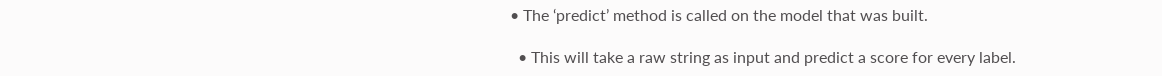• The ‘predict’ method is called on the model that was built.

  • This will take a raw string as input and predict a score for every label.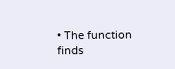• The function finds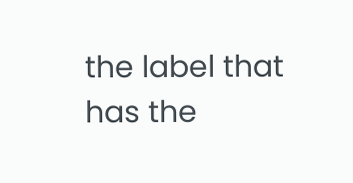the label that has the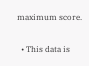maximum score.

  • This data is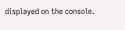displayed on the console.